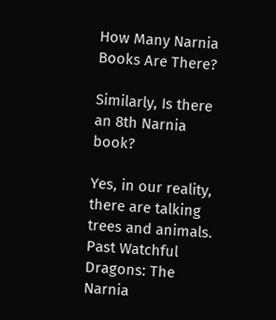How Many Narnia Books Are There?

Similarly, Is there an 8th Narnia book?

Yes, in our reality, there are talking trees and animals. Past Watchful Dragons: The Narnia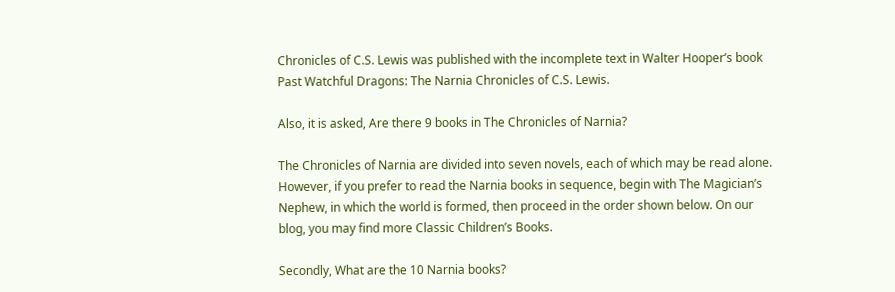Chronicles of C.S. Lewis was published with the incomplete text in Walter Hooper’s book Past Watchful Dragons: The Narnia Chronicles of C.S. Lewis.

Also, it is asked, Are there 9 books in The Chronicles of Narnia?

The Chronicles of Narnia are divided into seven novels, each of which may be read alone. However, if you prefer to read the Narnia books in sequence, begin with The Magician’s Nephew, in which the world is formed, then proceed in the order shown below. On our blog, you may find more Classic Children’s Books.

Secondly, What are the 10 Narnia books?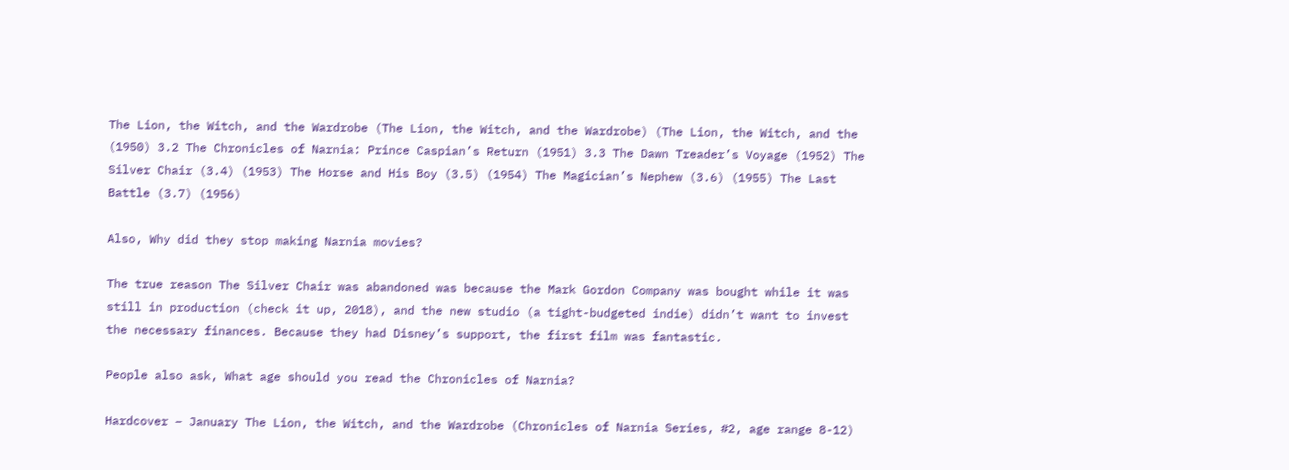The Lion, the Witch, and the Wardrobe (The Lion, the Witch, and the Wardrobe) (The Lion, the Witch, and the (1950) 3.2 The Chronicles of Narnia: Prince Caspian’s Return (1951) 3.3 The Dawn Treader’s Voyage (1952) The Silver Chair (3.4) (1953) The Horse and His Boy (3.5) (1954) The Magician’s Nephew (3.6) (1955) The Last Battle (3.7) (1956)

Also, Why did they stop making Narnia movies?

The true reason The Silver Chair was abandoned was because the Mark Gordon Company was bought while it was still in production (check it up, 2018), and the new studio (a tight-budgeted indie) didn’t want to invest the necessary finances. Because they had Disney’s support, the first film was fantastic.

People also ask, What age should you read the Chronicles of Narnia?

Hardcover – January The Lion, the Witch, and the Wardrobe (Chronicles of Narnia Series, #2, age range 8-12)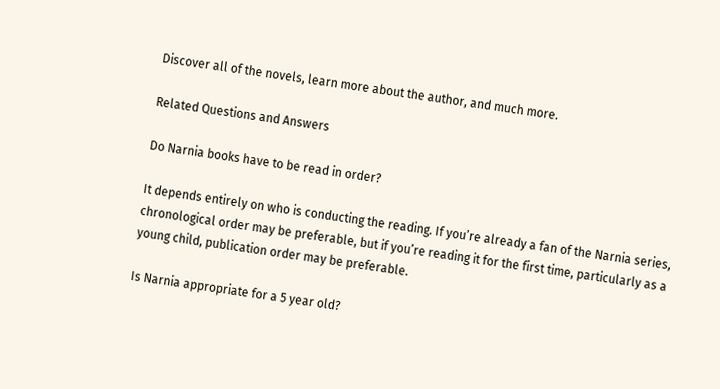Discover all of the novels, learn more about the author, and much more.

Related Questions and Answers

Do Narnia books have to be read in order?

It depends entirely on who is conducting the reading. If you’re already a fan of the Narnia series, chronological order may be preferable, but if you’re reading it for the first time, particularly as a young child, publication order may be preferable.

Is Narnia appropriate for a 5 year old?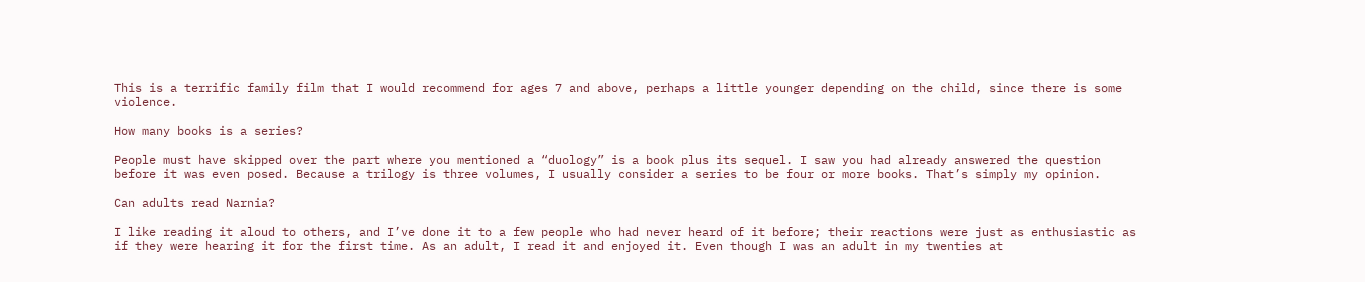This is a terrific family film that I would recommend for ages 7 and above, perhaps a little younger depending on the child, since there is some violence.

How many books is a series?

People must have skipped over the part where you mentioned a “duology” is a book plus its sequel. I saw you had already answered the question before it was even posed. Because a trilogy is three volumes, I usually consider a series to be four or more books. That’s simply my opinion.

Can adults read Narnia?

I like reading it aloud to others, and I’ve done it to a few people who had never heard of it before; their reactions were just as enthusiastic as if they were hearing it for the first time. As an adult, I read it and enjoyed it. Even though I was an adult in my twenties at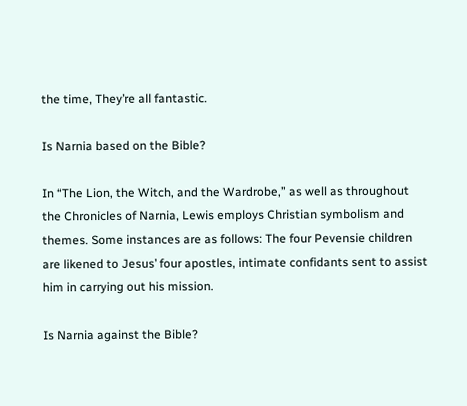the time, They’re all fantastic.

Is Narnia based on the Bible?

In “The Lion, the Witch, and the Wardrobe,” as well as throughout the Chronicles of Narnia, Lewis employs Christian symbolism and themes. Some instances are as follows: The four Pevensie children are likened to Jesus’ four apostles, intimate confidants sent to assist him in carrying out his mission.

Is Narnia against the Bible?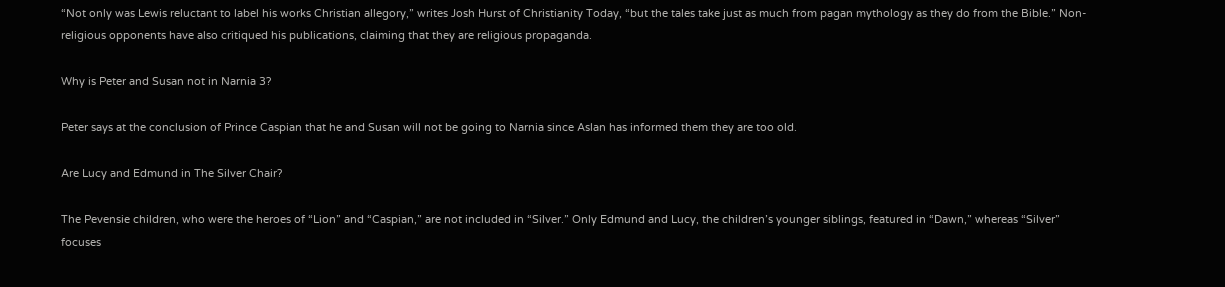“Not only was Lewis reluctant to label his works Christian allegory,” writes Josh Hurst of Christianity Today, “but the tales take just as much from pagan mythology as they do from the Bible.” Non-religious opponents have also critiqued his publications, claiming that they are religious propaganda.

Why is Peter and Susan not in Narnia 3?

Peter says at the conclusion of Prince Caspian that he and Susan will not be going to Narnia since Aslan has informed them they are too old.

Are Lucy and Edmund in The Silver Chair?

The Pevensie children, who were the heroes of “Lion” and “Caspian,” are not included in “Silver.” Only Edmund and Lucy, the children’s younger siblings, featured in “Dawn,” whereas “Silver” focuses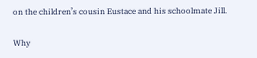on the children’s cousin Eustace and his schoolmate Jill.

Why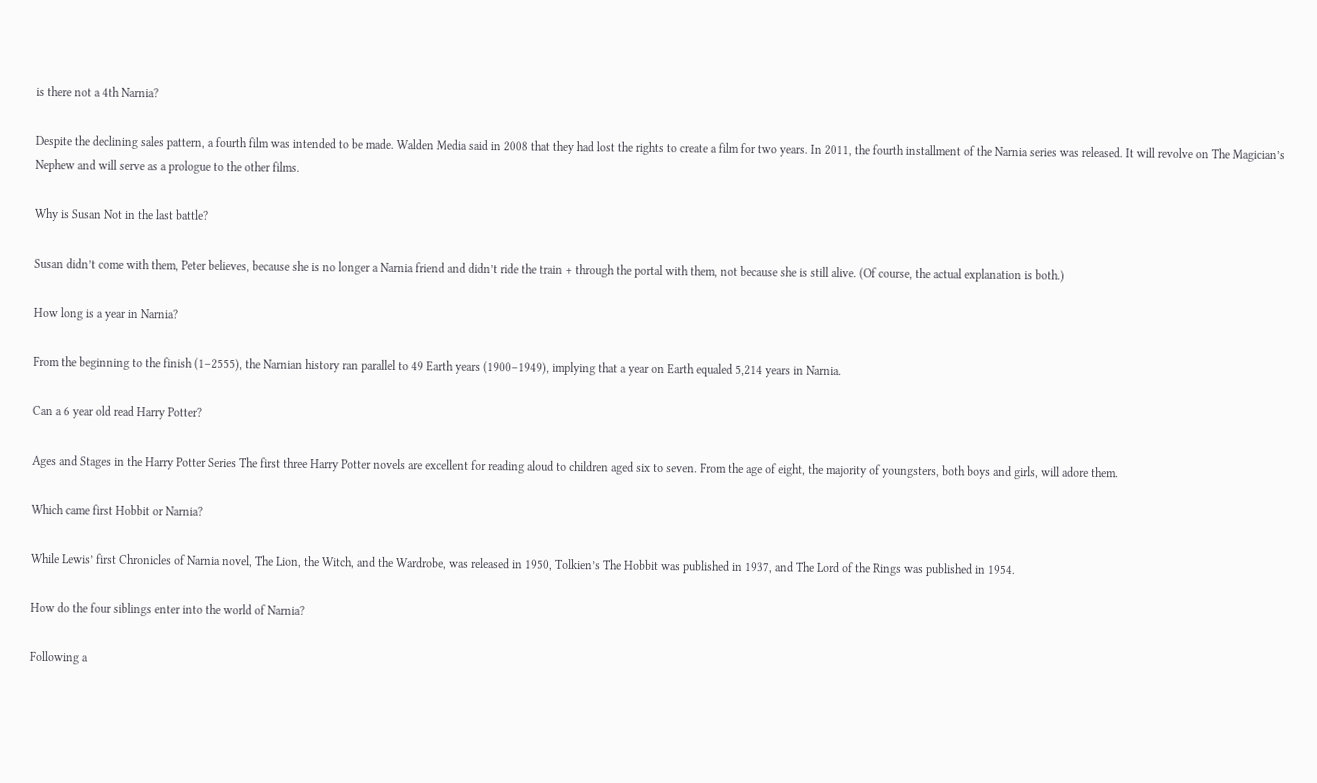is there not a 4th Narnia?

Despite the declining sales pattern, a fourth film was intended to be made. Walden Media said in 2008 that they had lost the rights to create a film for two years. In 2011, the fourth installment of the Narnia series was released. It will revolve on The Magician’s Nephew and will serve as a prologue to the other films.

Why is Susan Not in the last battle?

Susan didn’t come with them, Peter believes, because she is no longer a Narnia friend and didn’t ride the train + through the portal with them, not because she is still alive. (Of course, the actual explanation is both.)

How long is a year in Narnia?

From the beginning to the finish (1–2555), the Narnian history ran parallel to 49 Earth years (1900–1949), implying that a year on Earth equaled 5,214 years in Narnia.

Can a 6 year old read Harry Potter?

Ages and Stages in the Harry Potter Series The first three Harry Potter novels are excellent for reading aloud to children aged six to seven. From the age of eight, the majority of youngsters, both boys and girls, will adore them.

Which came first Hobbit or Narnia?

While Lewis’ first Chronicles of Narnia novel, The Lion, the Witch, and the Wardrobe, was released in 1950, Tolkien’s The Hobbit was published in 1937, and The Lord of the Rings was published in 1954.

How do the four siblings enter into the world of Narnia?

Following a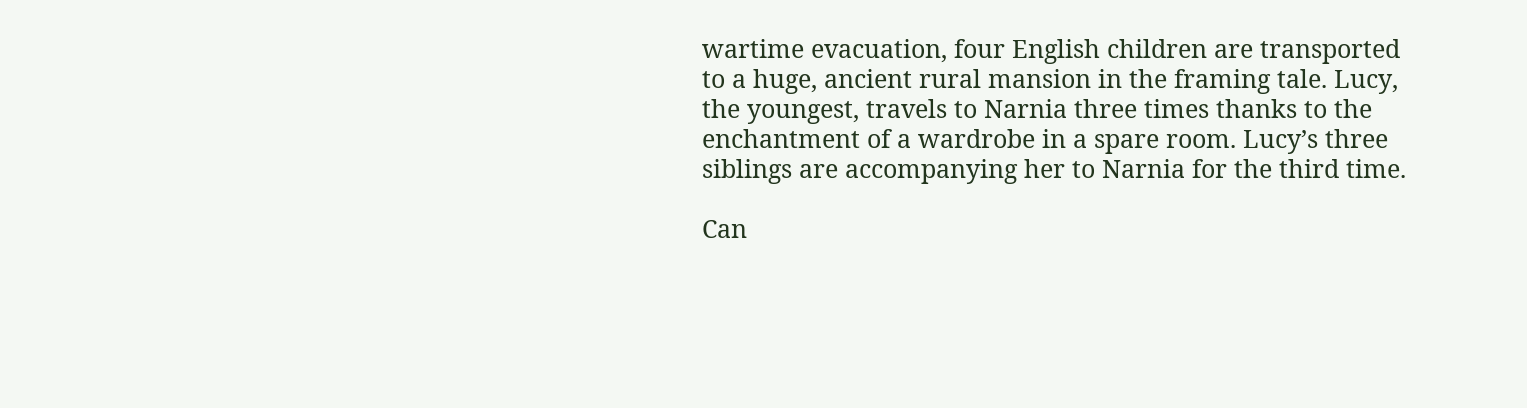wartime evacuation, four English children are transported to a huge, ancient rural mansion in the framing tale. Lucy, the youngest, travels to Narnia three times thanks to the enchantment of a wardrobe in a spare room. Lucy’s three siblings are accompanying her to Narnia for the third time.

Can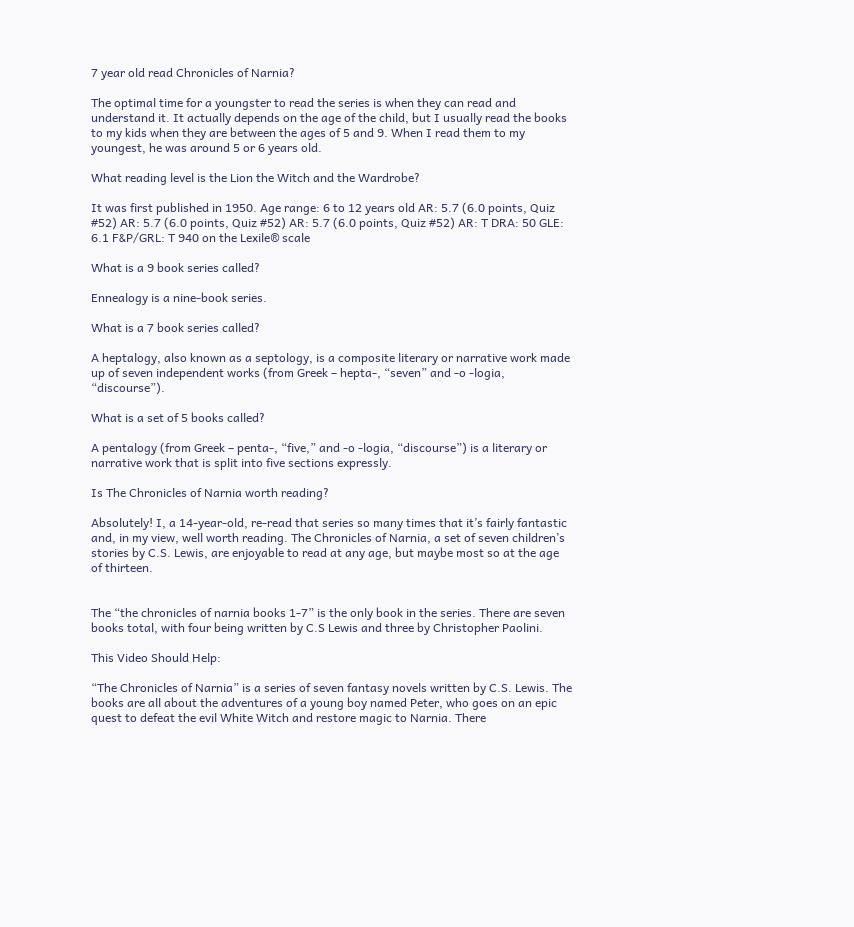7 year old read Chronicles of Narnia?

The optimal time for a youngster to read the series is when they can read and understand it. It actually depends on the age of the child, but I usually read the books to my kids when they are between the ages of 5 and 9. When I read them to my youngest, he was around 5 or 6 years old.

What reading level is the Lion the Witch and the Wardrobe?

It was first published in 1950. Age range: 6 to 12 years old AR: 5.7 (6.0 points, Quiz #52) AR: 5.7 (6.0 points, Quiz #52) AR: 5.7 (6.0 points, Quiz #52) AR: T DRA: 50 GLE: 6.1 F&P/GRL: T 940 on the Lexile® scale

What is a 9 book series called?

Ennealogy is a nine-book series.

What is a 7 book series called?

A heptalogy, also known as a septology, is a composite literary or narrative work made up of seven independent works (from Greek – hepta-, “seven” and -o -logia, “discourse”).

What is a set of 5 books called?

A pentalogy (from Greek – penta-, “five,” and -o -logia, “discourse”) is a literary or narrative work that is split into five sections expressly.

Is The Chronicles of Narnia worth reading?

Absolutely! I, a 14-year-old, re-read that series so many times that it’s fairly fantastic and, in my view, well worth reading. The Chronicles of Narnia, a set of seven children’s stories by C.S. Lewis, are enjoyable to read at any age, but maybe most so at the age of thirteen.


The “the chronicles of narnia books 1-7” is the only book in the series. There are seven books total, with four being written by C.S Lewis and three by Christopher Paolini.

This Video Should Help:

“The Chronicles of Narnia” is a series of seven fantasy novels written by C.S. Lewis. The books are all about the adventures of a young boy named Peter, who goes on an epic quest to defeat the evil White Witch and restore magic to Narnia. There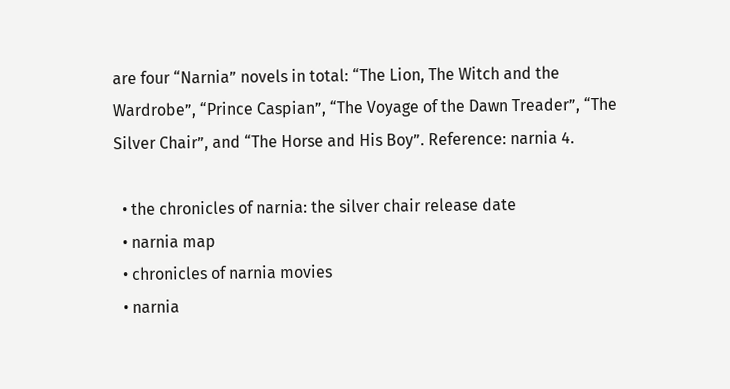are four “Narnia” novels in total: “The Lion, The Witch and the Wardrobe”, “Prince Caspian”, “The Voyage of the Dawn Treader”, “The Silver Chair”, and “The Horse and His Boy”. Reference: narnia 4.

  • the chronicles of narnia: the silver chair release date
  • narnia map
  • chronicles of narnia movies
  • narnia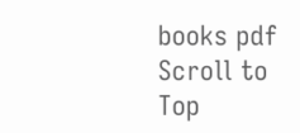books pdf
Scroll to Top